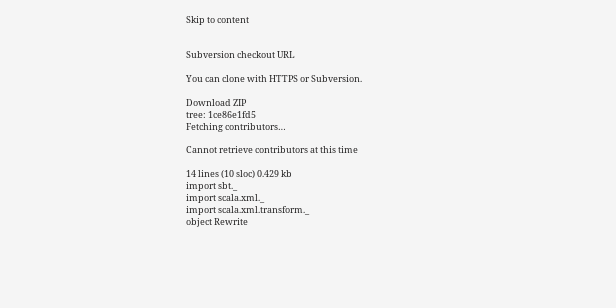Skip to content


Subversion checkout URL

You can clone with HTTPS or Subversion.

Download ZIP
tree: 1ce86e1fd5
Fetching contributors…

Cannot retrieve contributors at this time

14 lines (10 sloc) 0.429 kb
import sbt._
import scala.xml._
import scala.xml.transform._
object Rewrite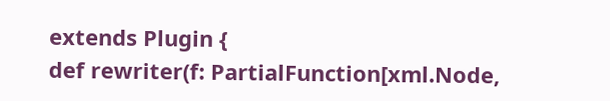extends Plugin {
def rewriter(f: PartialFunction[xml.Node,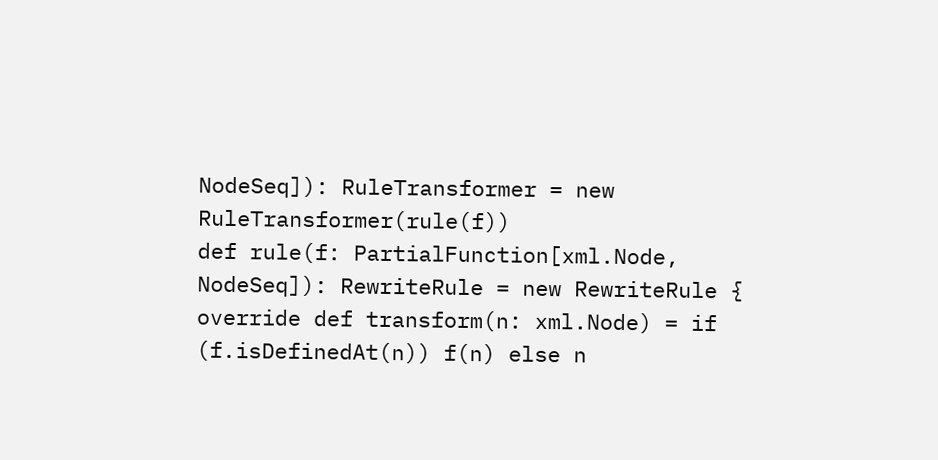NodeSeq]): RuleTransformer = new RuleTransformer(rule(f))
def rule(f: PartialFunction[xml.Node, NodeSeq]): RewriteRule = new RewriteRule {
override def transform(n: xml.Node) = if (f.isDefinedAt(n)) f(n) else n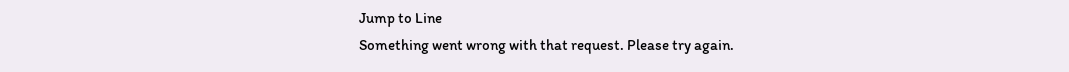Jump to Line
Something went wrong with that request. Please try again.